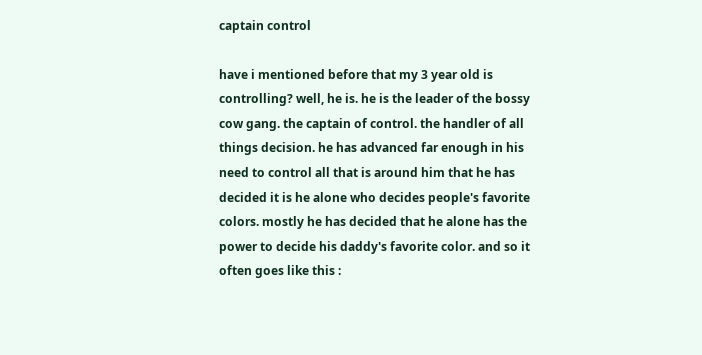captain control

have i mentioned before that my 3 year old is controlling? well, he is. he is the leader of the bossy cow gang. the captain of control. the handler of all things decision. he has advanced far enough in his need to control all that is around him that he has decided it is he alone who decides people's favorite colors. mostly he has decided that he alone has the power to decide his daddy's favorite color. and so it often goes like this :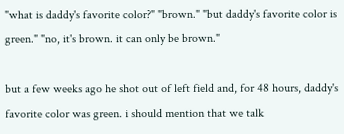"what is daddy's favorite color?" "brown." "but daddy's favorite color is green." "no, it's brown. it can only be brown."

but a few weeks ago he shot out of left field and, for 48 hours, daddy's favorite color was green. i should mention that we talk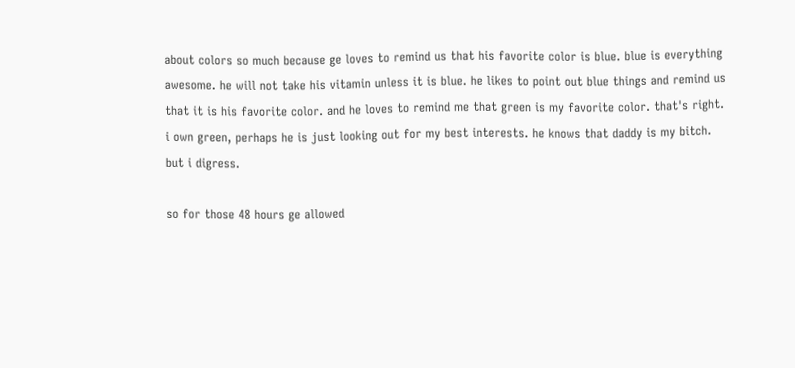about colors so much because ge loves to remind us that his favorite color is blue. blue is everything awesome. he will not take his vitamin unless it is blue. he likes to point out blue things and remind us that it is his favorite color. and he loves to remind me that green is my favorite color. that's right. i own green, perhaps he is just looking out for my best interests. he knows that daddy is my bitch. but i digress.

so for those 48 hours ge allowed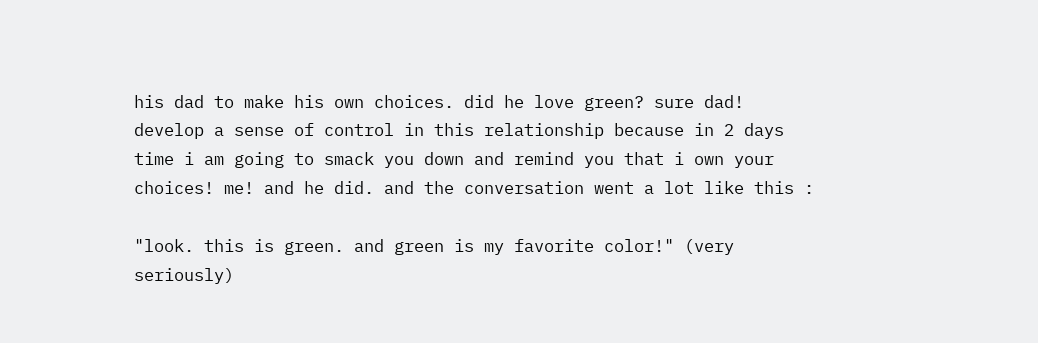his dad to make his own choices. did he love green? sure dad! develop a sense of control in this relationship because in 2 days time i am going to smack you down and remind you that i own your choices! me! and he did. and the conversation went a lot like this :

"look. this is green. and green is my favorite color!" (very seriously)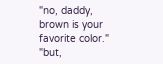"no, daddy, brown is your favorite color." "but,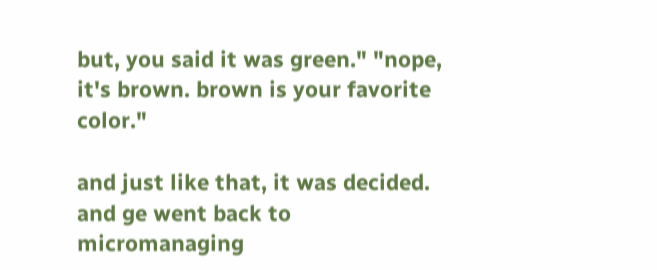but, you said it was green." "nope, it's brown. brown is your favorite color."

and just like that, it was decided. and ge went back to micromanaging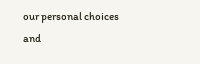our personal choices and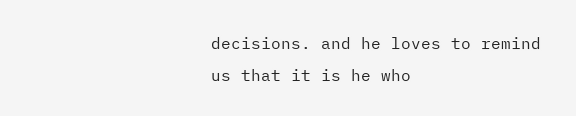decisions. and he loves to remind us that it is he who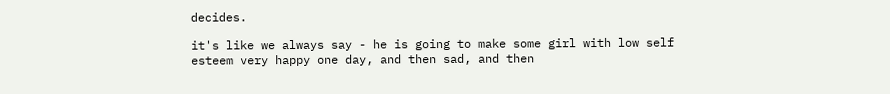decides.

it's like we always say - he is going to make some girl with low self esteem very happy one day, and then sad, and then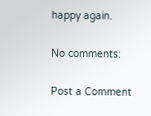happy again.

No comments:

Post a Comment